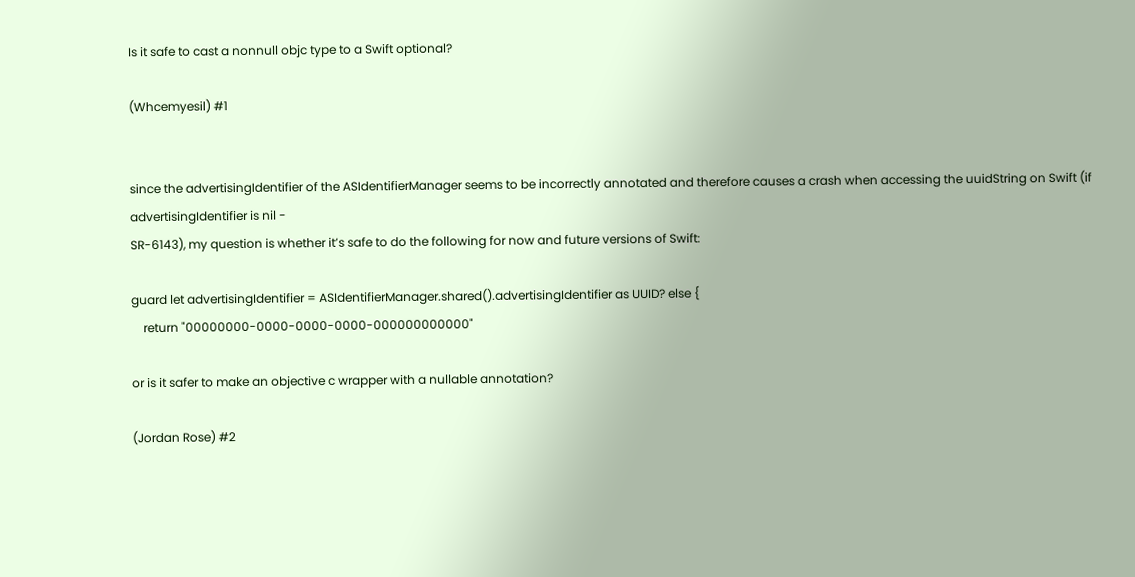Is it safe to cast a nonnull objc type to a Swift optional?

(Whcemyesil) #1


since the advertisingIdentifier of the ASIdentifierManager seems to be incorrectly annotated and therefore causes a crash when accessing the uuidString on Swift (if advertisingIdentifier is nil -
SR-6143), my question is whether it’s safe to do the following for now and future versions of Swift:

guard let advertisingIdentifier = ASIdentifierManager.shared().advertisingIdentifier as UUID? else {
    return "00000000-0000-0000-0000-000000000000"

or is it safer to make an objective c wrapper with a nullable annotation?

(Jordan Rose) #2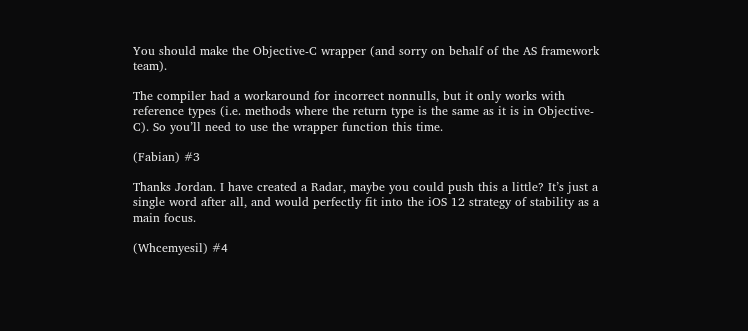You should make the Objective-C wrapper (and sorry on behalf of the AS framework team).

The compiler had a workaround for incorrect nonnulls, but it only works with reference types (i.e. methods where the return type is the same as it is in Objective-C). So you’ll need to use the wrapper function this time.

(Fabian) #3

Thanks Jordan. I have created a Radar, maybe you could push this a little? It’s just a single word after all, and would perfectly fit into the iOS 12 strategy of stability as a main focus.

(Whcemyesil) #4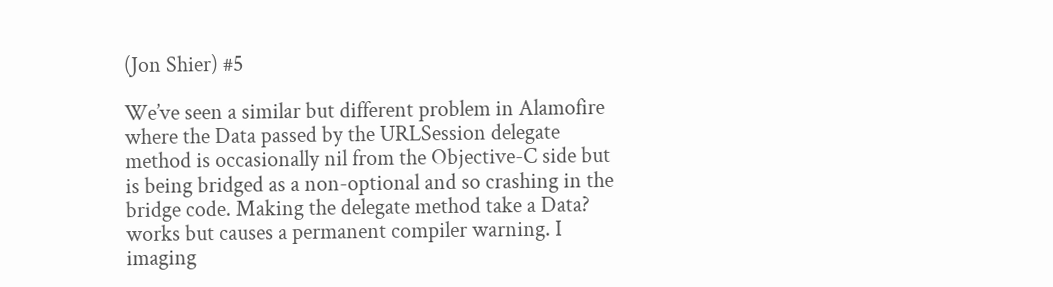(Jon Shier) #5

We’ve seen a similar but different problem in Alamofire where the Data passed by the URLSession delegate method is occasionally nil from the Objective-C side but is being bridged as a non-optional and so crashing in the bridge code. Making the delegate method take a Data? works but causes a permanent compiler warning. I imaging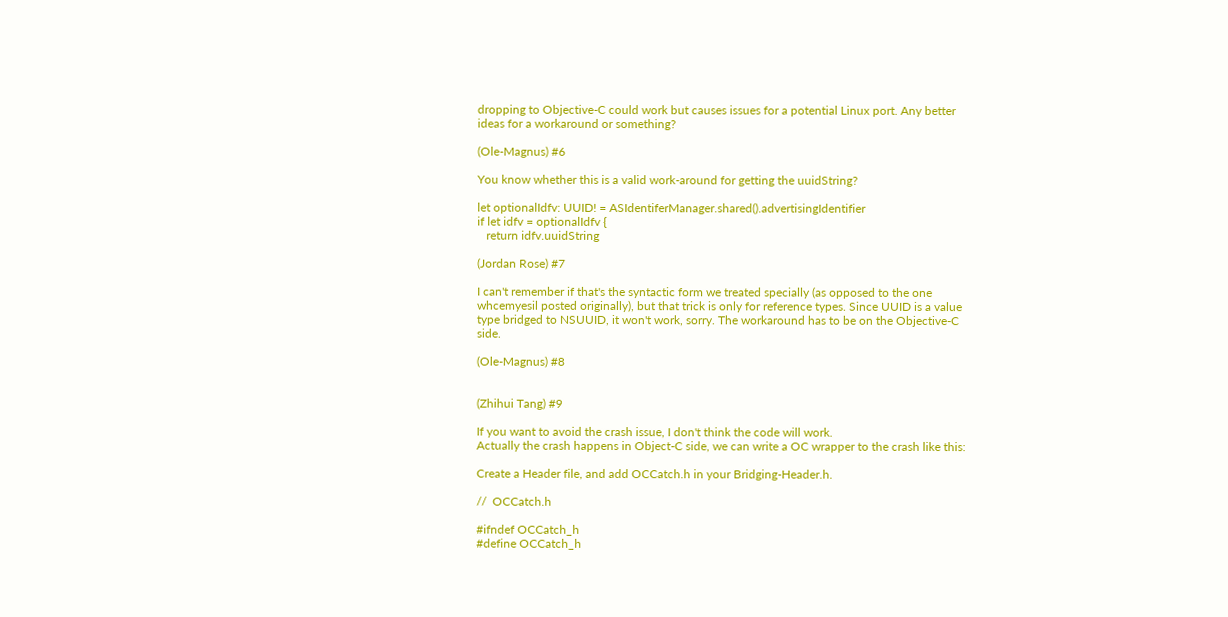dropping to Objective-C could work but causes issues for a potential Linux port. Any better ideas for a workaround or something?

(Ole-Magnus) #6

You know whether this is a valid work-around for getting the uuidString?

let optionalIdfv: UUID! = ASIdentiferManager.shared().advertisingIdentifier
if let idfv = optionalIdfv {
   return idfv.uuidString

(Jordan Rose) #7

I can't remember if that's the syntactic form we treated specially (as opposed to the one whcemyesil posted originally), but that trick is only for reference types. Since UUID is a value type bridged to NSUUID, it won't work, sorry. The workaround has to be on the Objective-C side.

(Ole-Magnus) #8


(Zhihui Tang) #9

If you want to avoid the crash issue, I don't think the code will work.
Actually the crash happens in Object-C side, we can write a OC wrapper to the crash like this:

Create a Header file, and add OCCatch.h in your Bridging-Header.h.

//  OCCatch.h

#ifndef OCCatch_h
#define OCCatch_h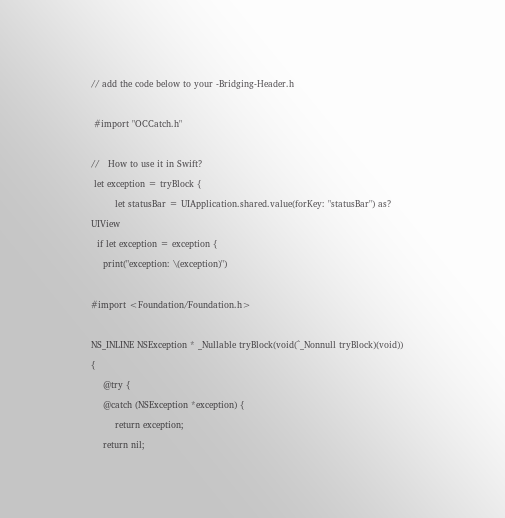// add the code below to your -Bridging-Header.h

 #import "OCCatch.h"

//   How to use it in Swift?
 let exception = tryBlock {
        let statusBar = UIApplication.shared.value(forKey: "statusBar") as? UIView
  if let exception = exception {
    print("exception: \(exception)")

#import <Foundation/Foundation.h>

NS_INLINE NSException * _Nullable tryBlock(void(^_Nonnull tryBlock)(void)) {
    @try {
    @catch (NSException *exception) {
        return exception;
    return nil;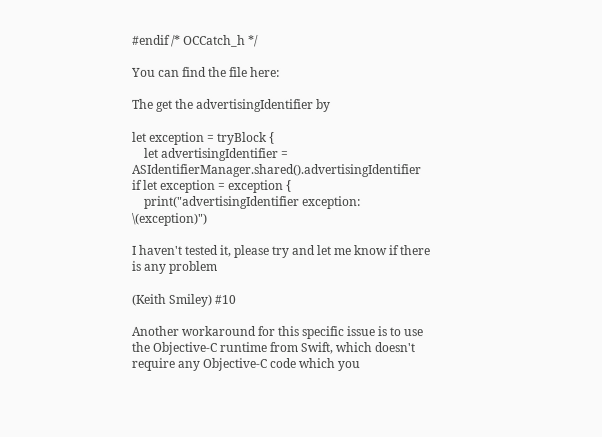#endif /* OCCatch_h */

You can find the file here:

The get the advertisingIdentifier by

let exception = tryBlock {
    let advertisingIdentifier = ASIdentifierManager.shared().advertisingIdentifier
if let exception = exception {
    print("advertisingIdentifier exception: \(exception)")

I haven't tested it, please try and let me know if there is any problem

(Keith Smiley) #10

Another workaround for this specific issue is to use the Objective-C runtime from Swift, which doesn't require any Objective-C code which you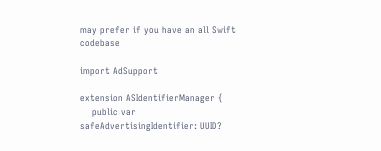may prefer if you have an all Swift codebase

import AdSupport

extension ASIdentifierManager {
    public var safeAdvertisingIdentifier: UUID?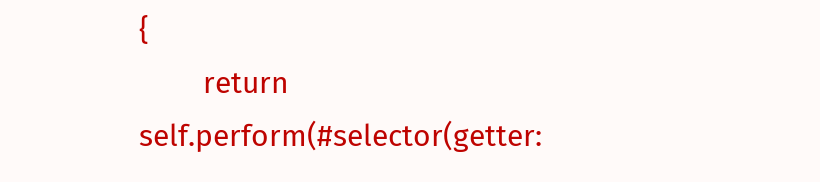{
        return self.perform(#selector(getter: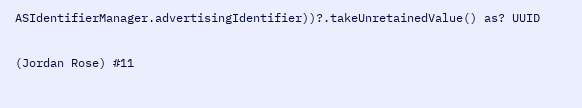ASIdentifierManager.advertisingIdentifier))?.takeUnretainedValue() as? UUID

(Jordan Rose) #11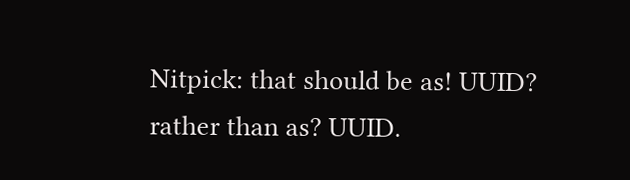Nitpick: that should be as! UUID? rather than as? UUID.